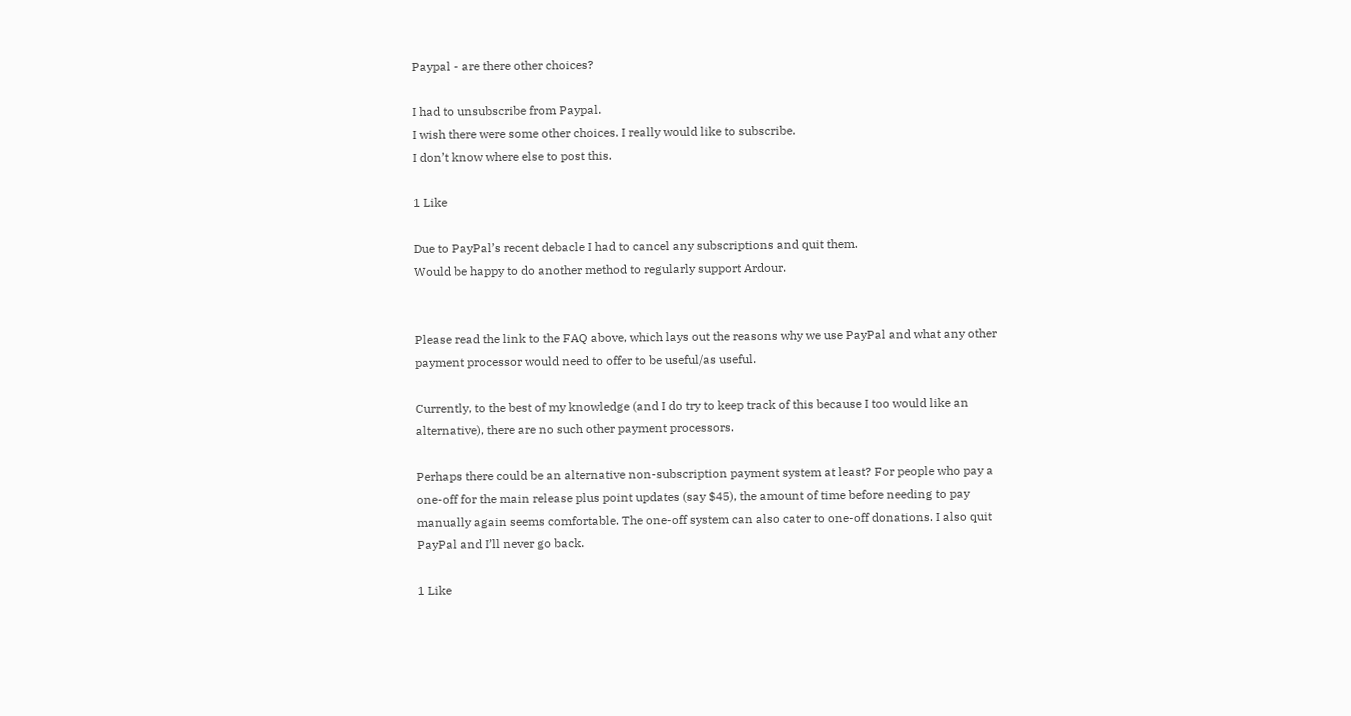Paypal - are there other choices?

I had to unsubscribe from Paypal.
I wish there were some other choices. I really would like to subscribe.
I don’t know where else to post this.

1 Like

Due to PayPal’s recent debacle I had to cancel any subscriptions and quit them.
Would be happy to do another method to regularly support Ardour.


Please read the link to the FAQ above, which lays out the reasons why we use PayPal and what any other payment processor would need to offer to be useful/as useful.

Currently, to the best of my knowledge (and I do try to keep track of this because I too would like an alternative), there are no such other payment processors.

Perhaps there could be an alternative non-subscription payment system at least? For people who pay a one-off for the main release plus point updates (say $45), the amount of time before needing to pay manually again seems comfortable. The one-off system can also cater to one-off donations. I also quit PayPal and I’ll never go back.

1 Like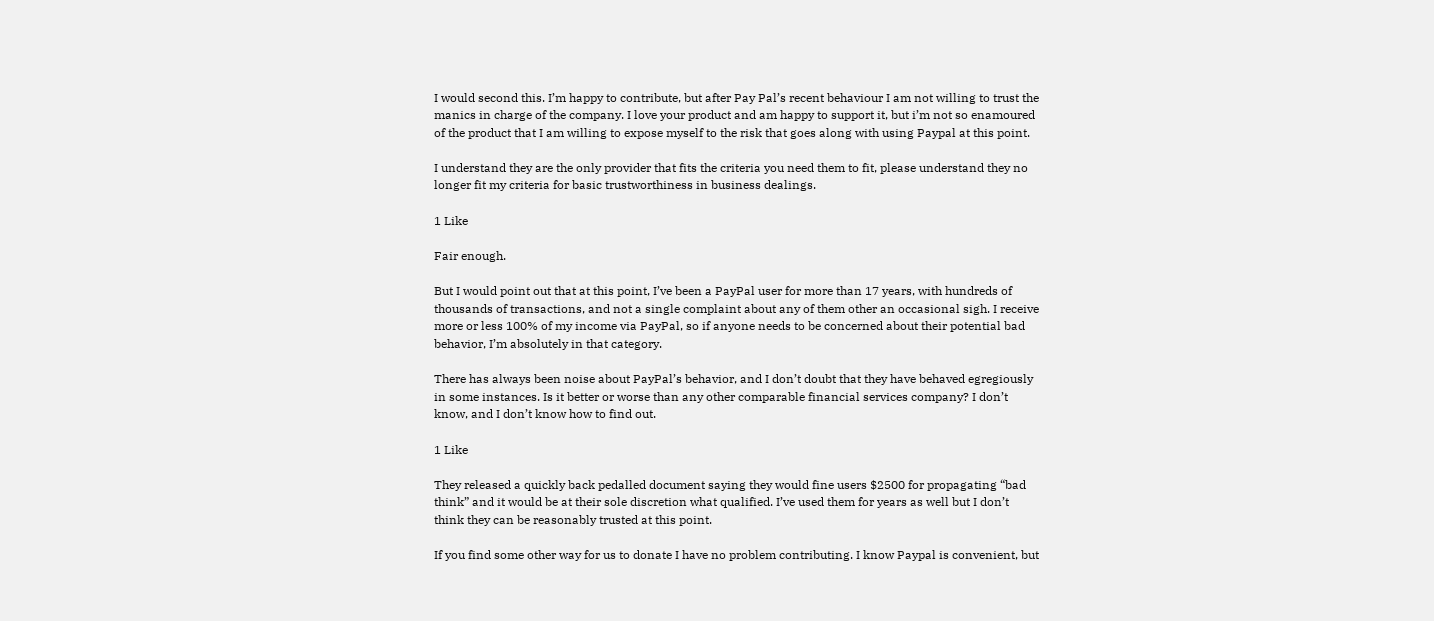I would second this. I’m happy to contribute, but after Pay Pal’s recent behaviour I am not willing to trust the manics in charge of the company. I love your product and am happy to support it, but i’m not so enamoured of the product that I am willing to expose myself to the risk that goes along with using Paypal at this point.

I understand they are the only provider that fits the criteria you need them to fit, please understand they no longer fit my criteria for basic trustworthiness in business dealings.

1 Like

Fair enough.

But I would point out that at this point, I’ve been a PayPal user for more than 17 years, with hundreds of thousands of transactions, and not a single complaint about any of them other an occasional sigh. I receive more or less 100% of my income via PayPal, so if anyone needs to be concerned about their potential bad behavior, I’m absolutely in that category.

There has always been noise about PayPal’s behavior, and I don’t doubt that they have behaved egregiously in some instances. Is it better or worse than any other comparable financial services company? I don’t know, and I don’t know how to find out.

1 Like

They released a quickly back pedalled document saying they would fine users $2500 for propagating “bad think” and it would be at their sole discretion what qualified. I’ve used them for years as well but I don’t think they can be reasonably trusted at this point.

If you find some other way for us to donate I have no problem contributing. I know Paypal is convenient, but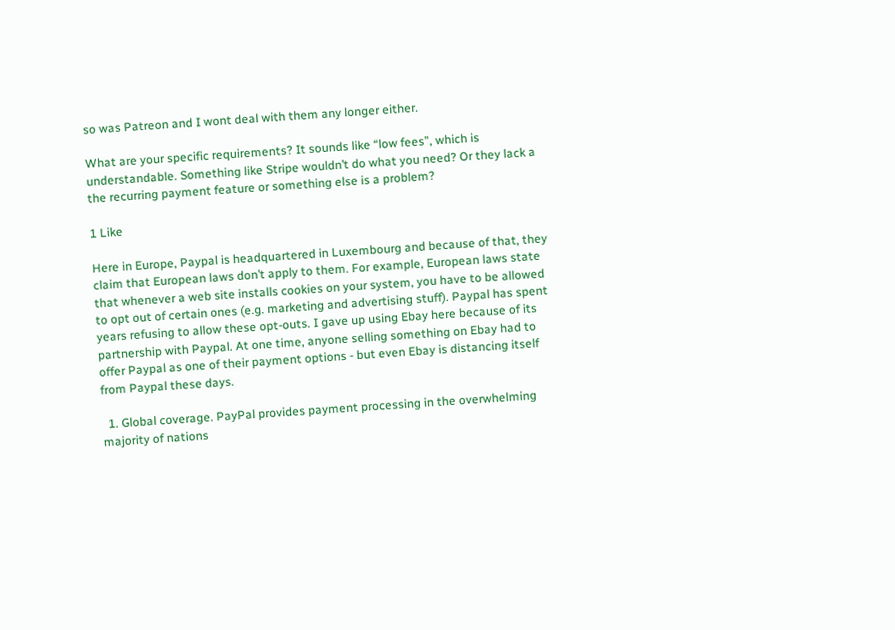so was Patreon and I wont deal with them any longer either.

What are your specific requirements? It sounds like “low fees”, which is understandable. Something like Stripe wouldn’t do what you need? Or they lack a the recurring payment feature or something else is a problem?

1 Like

Here in Europe, Paypal is headquartered in Luxembourg and because of that, they claim that European laws don’t apply to them. For example, European laws state that whenever a web site installs cookies on your system, you have to be allowed to opt out of certain ones (e.g. marketing and advertising stuff). Paypal has spent years refusing to allow these opt-outs. I gave up using Ebay here because of its partnership with Paypal. At one time, anyone selling something on Ebay had to offer Paypal as one of their payment options - but even Ebay is distancing itself from Paypal these days.

  1. Global coverage. PayPal provides payment processing in the overwhelming majority of nations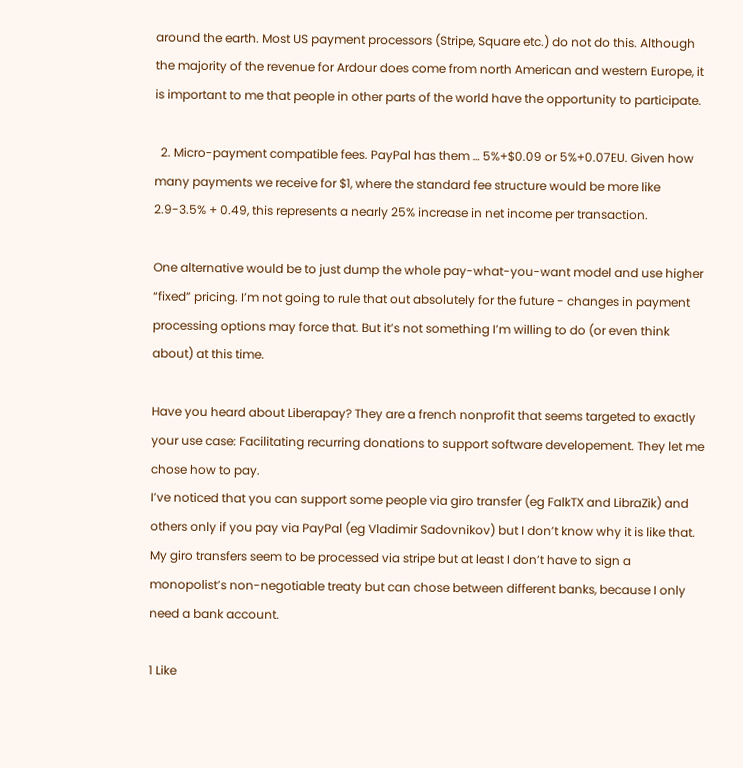around the earth. Most US payment processors (Stripe, Square etc.) do not do this. Although the majority of the revenue for Ardour does come from north American and western Europe, it is important to me that people in other parts of the world have the opportunity to participate.

  2. Micro-payment compatible fees. PayPal has them … 5%+$0.09 or 5%+0.07EU. Given how many payments we receive for $1, where the standard fee structure would be more like 2.9-3.5% + 0.49, this represents a nearly 25% increase in net income per transaction.

One alternative would be to just dump the whole pay-what-you-want model and use higher “fixed” pricing. I’m not going to rule that out absolutely for the future - changes in payment processing options may force that. But it’s not something I’m willing to do (or even think about) at this time.

Have you heard about Liberapay? They are a french nonprofit that seems targeted to exactly your use case: Facilitating recurring donations to support software developement. They let me chose how to pay.
I’ve noticed that you can support some people via giro transfer (eg FalkTX and LibraZik) and others only if you pay via PayPal (eg Vladimir Sadovnikov) but I don’t know why it is like that. My giro transfers seem to be processed via stripe but at least I don’t have to sign a monopolist’s non-negotiable treaty but can chose between different banks, because I only need a bank account.

1 Like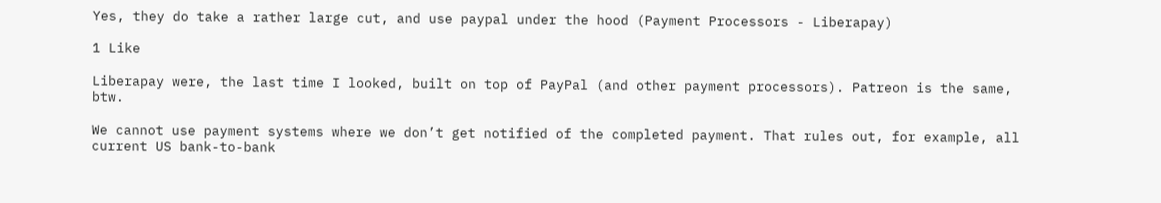Yes, they do take a rather large cut, and use paypal under the hood (Payment Processors - Liberapay)

1 Like

Liberapay were, the last time I looked, built on top of PayPal (and other payment processors). Patreon is the same, btw.

We cannot use payment systems where we don’t get notified of the completed payment. That rules out, for example, all current US bank-to-bank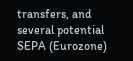transfers, and several potential SEPA (Eurozone)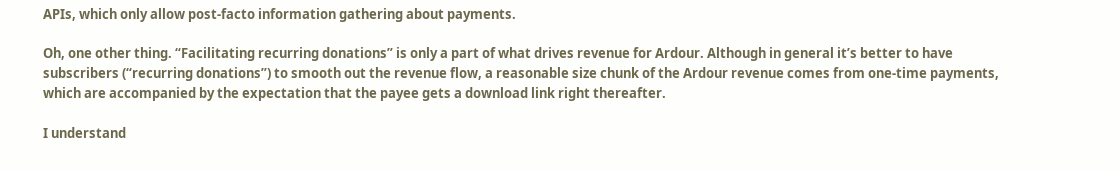APIs, which only allow post-facto information gathering about payments.

Oh, one other thing. “Facilitating recurring donations” is only a part of what drives revenue for Ardour. Although in general it’s better to have subscribers (“recurring donations”) to smooth out the revenue flow, a reasonable size chunk of the Ardour revenue comes from one-time payments, which are accompanied by the expectation that the payee gets a download link right thereafter.

I understand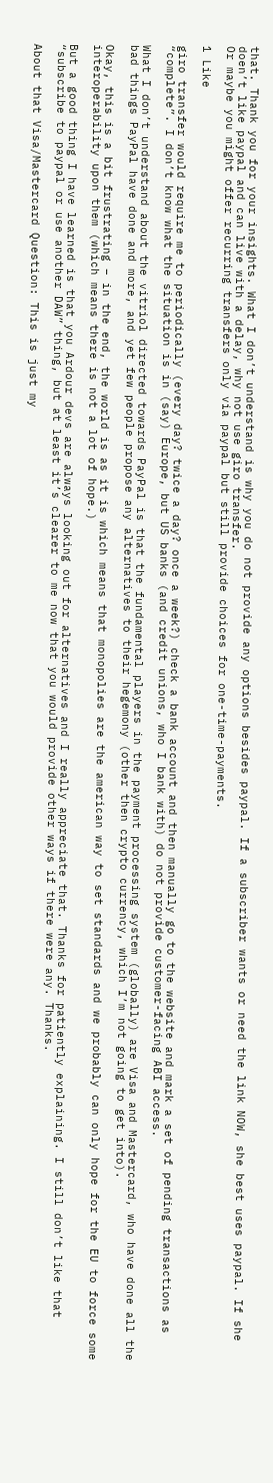that. Thank you for your insights. What I don’t understand is why you do not provide any options besides paypal. If a subscriber wants or need the link NOW, she best uses paypal. If she doen’t like paypal and can live with a delay, why not use giro transfer.
Or maybe you might offer recurring transfers only via paypal but still provide choices for one-time-payments.

1 Like

giro transfer would require me to periodically (every day? twice a day? once a week?) check a bank account and then manually go to the website and mark a set of pending transactions as “complete”. I don’t know what the situation is in (say) Europe, but US banks (and credit unions, who I bank with) do not provide customer-facing ABI access.

What I don’t understand about the vitriol directed towards PayPal is that the fundamental players in the payment processing system (globally) are Visa and Mastercard, who have done all the bad things PayPal have done and more, and yet few people propose any alternatives to their hegemony (other then crypto currency, which I’m not going to get into).

Okay, this is a bit frustrating – in the end, the world is as it is which means that monopolies are the american way to set standards and we probably can only hope for the EU to force some interoperability upon them (which means there is not a lot of hope.)

But a good thing I have learned is that you Ardour devs are always looking out for alternatives and I really appreciate that. Thanks for patiently explaining. I still don’t like that “subscribe to paypal or use another DAW” thing, but at least it’s clearer to me now that you would provide other ways if there were any. Thanks.

About that Visa/Mastercard Question: This is just my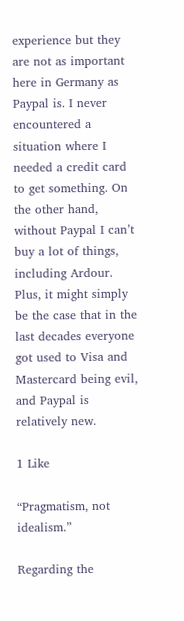experience but they are not as important here in Germany as Paypal is. I never encountered a situation where I needed a credit card to get something. On the other hand, without Paypal I can’t buy a lot of things, including Ardour.
Plus, it might simply be the case that in the last decades everyone got used to Visa and Mastercard being evil, and Paypal is relatively new.

1 Like

“Pragmatism, not idealism.”

Regarding the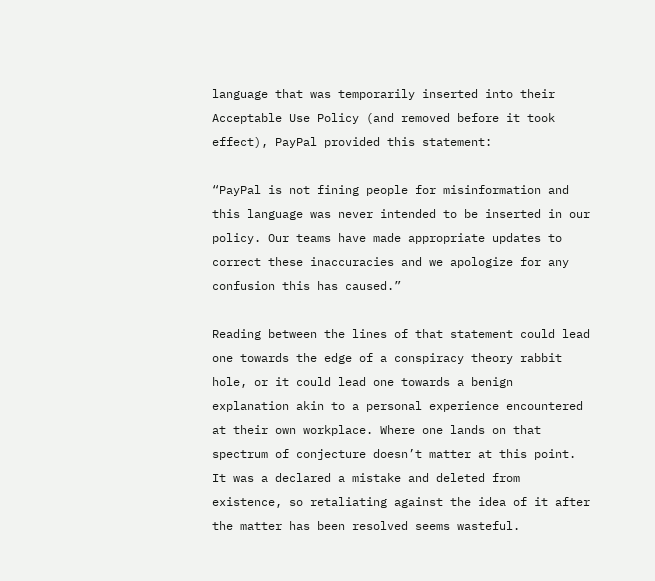language that was temporarily inserted into their Acceptable Use Policy (and removed before it took effect), PayPal provided this statement:

“PayPal is not fining people for misinformation and this language was never intended to be inserted in our policy. Our teams have made appropriate updates to correct these inaccuracies and we apologize for any confusion this has caused.”

Reading between the lines of that statement could lead one towards the edge of a conspiracy theory rabbit hole, or it could lead one towards a benign explanation akin to a personal experience encountered at their own workplace. Where one lands on that spectrum of conjecture doesn’t matter at this point. It was a declared a mistake and deleted from existence, so retaliating against the idea of it after the matter has been resolved seems wasteful.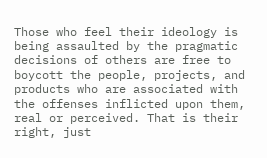Those who feel their ideology is being assaulted by the pragmatic decisions of others are free to boycott the people, projects, and products who are associated with the offenses inflicted upon them, real or perceived. That is their right, just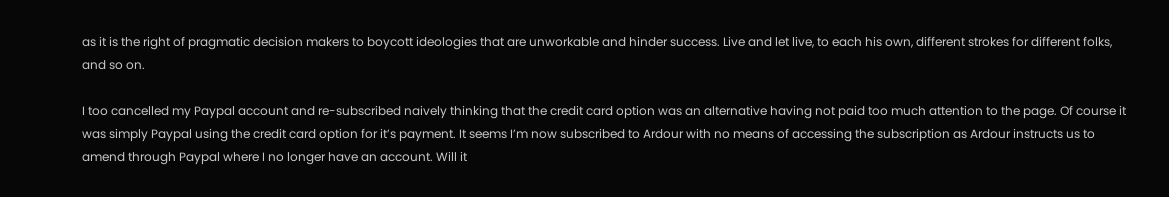as it is the right of pragmatic decision makers to boycott ideologies that are unworkable and hinder success. Live and let live, to each his own, different strokes for different folks, and so on.

I too cancelled my Paypal account and re-subscribed naively thinking that the credit card option was an alternative having not paid too much attention to the page. Of course it was simply Paypal using the credit card option for it’s payment. It seems I’m now subscribed to Ardour with no means of accessing the subscription as Ardour instructs us to amend through Paypal where I no longer have an account. Will it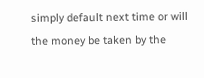simply default next time or will the money be taken by the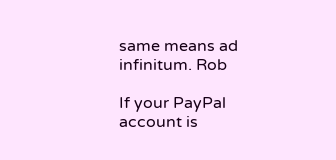same means ad infinitum. Rob

If your PayPal account is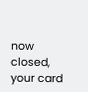now closed, your card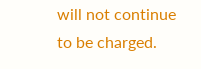will not continue to be charged.